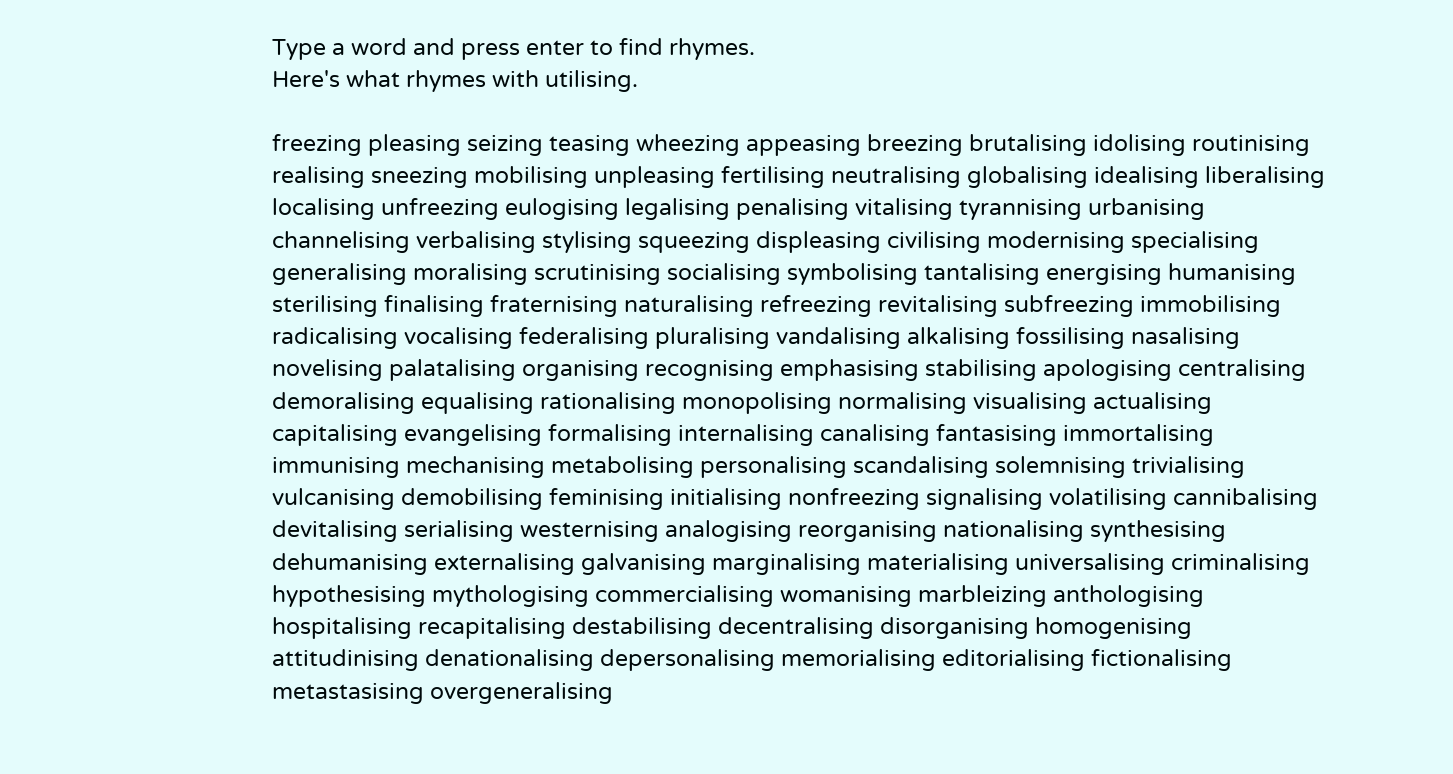Type a word and press enter to find rhymes.
Here's what rhymes with utilising.

freezing pleasing seizing teasing wheezing appeasing breezing brutalising idolising routinising realising sneezing mobilising unpleasing fertilising neutralising globalising idealising liberalising localising unfreezing eulogising legalising penalising vitalising tyrannising urbanising channelising verbalising stylising squeezing displeasing civilising modernising specialising generalising moralising scrutinising socialising symbolising tantalising energising humanising sterilising finalising fraternising naturalising refreezing revitalising subfreezing immobilising radicalising vocalising federalising pluralising vandalising alkalising fossilising nasalising novelising palatalising organising recognising emphasising stabilising apologising centralising demoralising equalising rationalising monopolising normalising visualising actualising capitalising evangelising formalising internalising canalising fantasising immortalising immunising mechanising metabolising personalising scandalising solemnising trivialising vulcanising demobilising feminising initialising nonfreezing signalising volatilising cannibalising devitalising serialising westernising analogising reorganising nationalising synthesising dehumanising externalising galvanising marginalising materialising universalising criminalising hypothesising mythologising commercialising womanising marbleizing anthologising hospitalising recapitalising destabilising decentralising disorganising homogenising attitudinising denationalising depersonalising memorialising editorialising fictionalising metastasising overgeneralising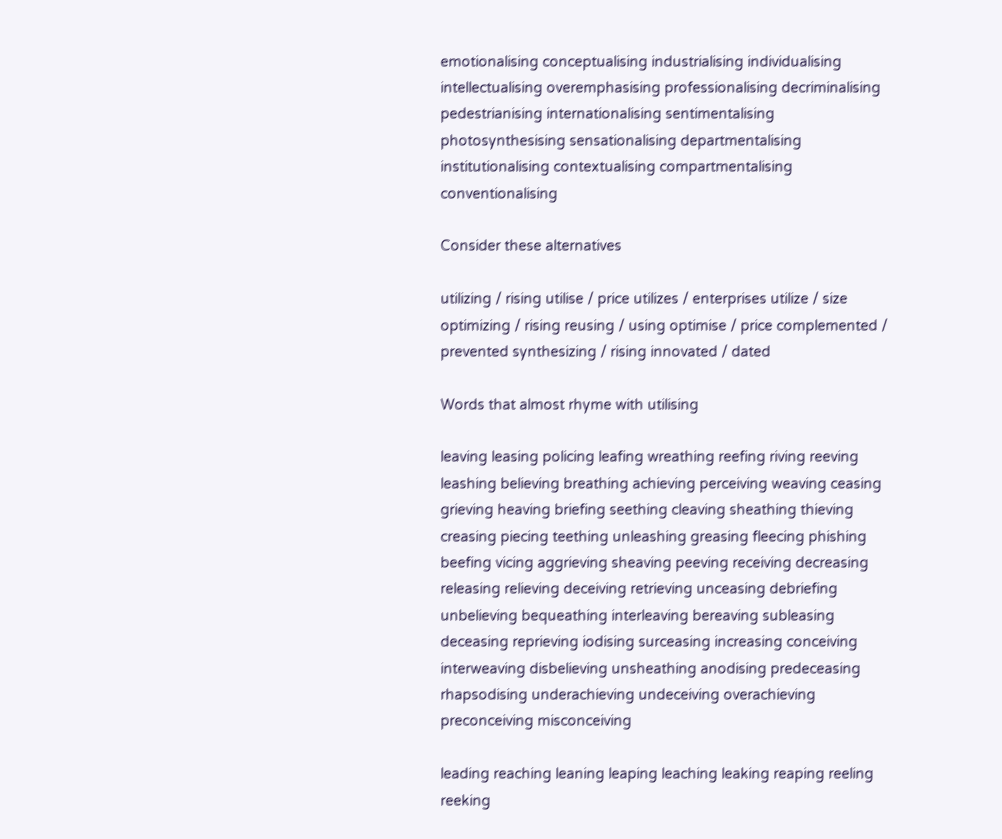emotionalising conceptualising industrialising individualising intellectualising overemphasising professionalising decriminalising pedestrianising internationalising sentimentalising photosynthesising sensationalising departmentalising institutionalising contextualising compartmentalising conventionalising

Consider these alternatives

utilizing / rising utilise / price utilizes / enterprises utilize / size optimizing / rising reusing / using optimise / price complemented / prevented synthesizing / rising innovated / dated

Words that almost rhyme with utilising

leaving leasing policing leafing wreathing reefing riving reeving leashing believing breathing achieving perceiving weaving ceasing grieving heaving briefing seething cleaving sheathing thieving creasing piecing teething unleashing greasing fleecing phishing beefing vicing aggrieving sheaving peeving receiving decreasing releasing relieving deceiving retrieving unceasing debriefing unbelieving bequeathing interleaving bereaving subleasing deceasing reprieving iodising surceasing increasing conceiving interweaving disbelieving unsheathing anodising predeceasing rhapsodising underachieving undeceiving overachieving preconceiving misconceiving

leading reaching leaning leaping leaching leaking reaping reeling reeking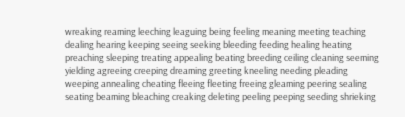wreaking reaming leeching leaguing being feeling meaning meeting teaching dealing hearing keeping seeing seeking bleeding feeding healing heating preaching sleeping treating appealing beating breeding ceiling cleaning seeming yielding agreeing creeping dreaming greeting kneeling needing pleading weeping annealing cheating fleeing fleeting freeing gleaming peering sealing seating beaming bleaching creaking deleting peeling peeping seeding shrieking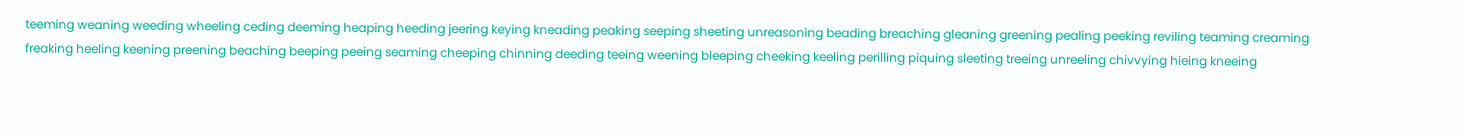teeming weaning weeding wheeling ceding deeming heaping heeding jeering keying kneading peaking seeping sheeting unreasoning beading breaching gleaning greening pealing peeking reviling teaming creaming freaking heeling keening preening beaching beeping peeing seaming cheeping chinning deeding teeing weening bleeping cheeking keeling perilling piquing sleeting treeing unreeling chivvying hieing kneeing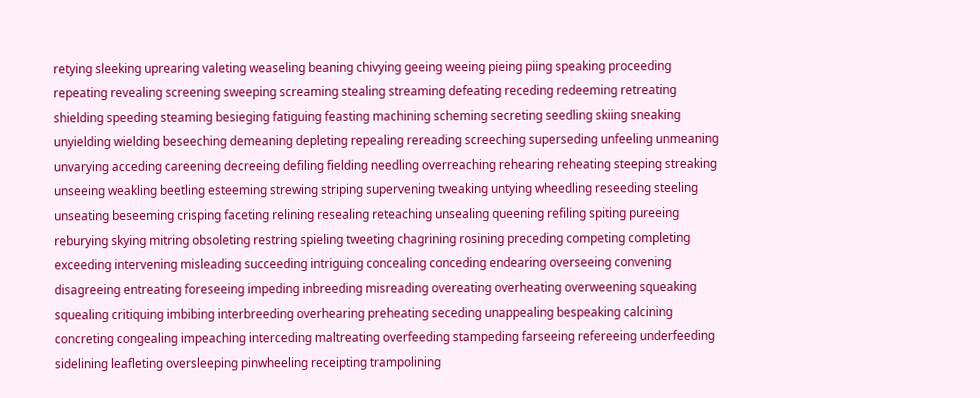retying sleeking uprearing valeting weaseling beaning chivying geeing weeing pieing piing speaking proceeding repeating revealing screening sweeping screaming stealing streaming defeating receding redeeming retreating shielding speeding steaming besieging fatiguing feasting machining scheming secreting seedling skiing sneaking unyielding wielding beseeching demeaning depleting repealing rereading screeching superseding unfeeling unmeaning unvarying acceding careening decreeing defiling fielding needling overreaching rehearing reheating steeping streaking unseeing weakling beetling esteeming strewing striping supervening tweaking untying wheedling reseeding steeling unseating beseeming crisping faceting relining resealing reteaching unsealing queening refiling spiting pureeing reburying skying mitring obsoleting restring spieling tweeting chagrining rosining preceding competing completing exceeding intervening misleading succeeding intriguing concealing conceding endearing overseeing convening disagreeing entreating foreseeing impeding inbreeding misreading overeating overheating overweening squeaking squealing critiquing imbibing interbreeding overhearing preheating seceding unappealing bespeaking calcining concreting congealing impeaching interceding maltreating overfeeding stampeding farseeing refereeing underfeeding sidelining leafleting oversleeping pinwheeling receipting trampolining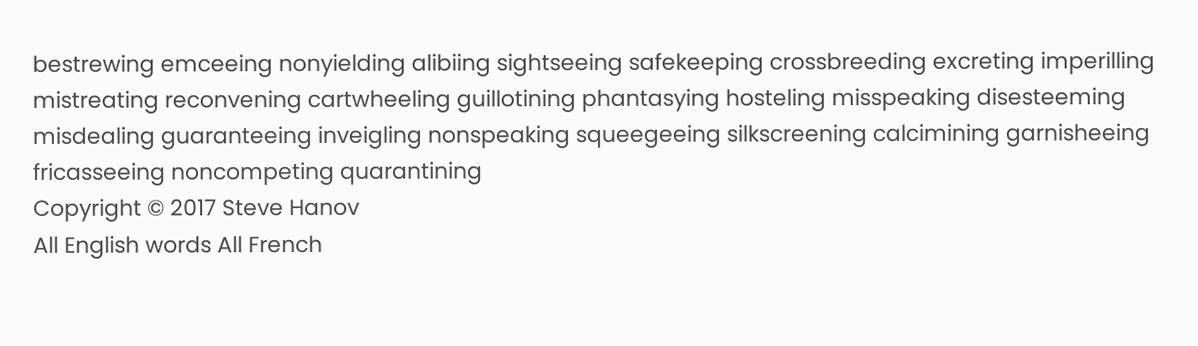bestrewing emceeing nonyielding alibiing sightseeing safekeeping crossbreeding excreting imperilling mistreating reconvening cartwheeling guillotining phantasying hosteling misspeaking disesteeming misdealing guaranteeing inveigling nonspeaking squeegeeing silkscreening calcimining garnisheeing fricasseeing noncompeting quarantining
Copyright © 2017 Steve Hanov
All English words All French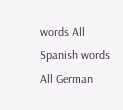words All Spanish words All German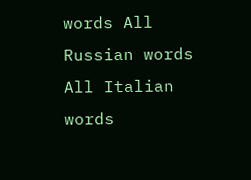words All Russian words All Italian words